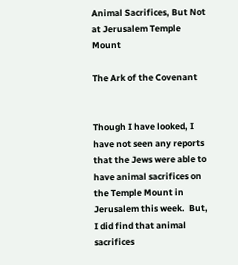Animal Sacrifices, But Not at Jerusalem Temple Mount

The Ark of the Covenant


Though I have looked, I have not seen any reports that the Jews were able to have animal sacrifices on the Temple Mount in Jerusalem this week.  But, I did find that animal sacrifices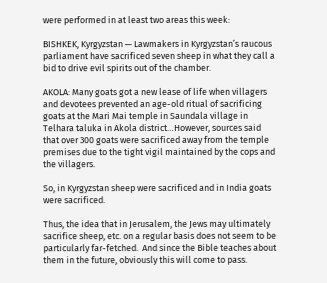were performed in at least two areas this week:

BISHKEK, Kyrgyzstan — Lawmakers in Kyrgyzstan’s raucous parliament have sacrificed seven sheep in what they call a bid to drive evil spirits out of the chamber.

AKOLA: Many goats got a new lease of life when villagers and devotees prevented an age-old ritual of sacrificing goats at the Mari Mai temple in Saundala village in Telhara taluka in Akola district…However, sources said that over 300 goats were sacrificed away from the temple premises due to the tight vigil maintained by the cops and the villagers.

So, in Kyrgyzstan sheep were sacrificed and in India goats were sacrificed.

Thus, the idea that in Jerusalem, the Jews may ultimately sacrifice sheep, etc. on a regular basis does not seem to be particularly far-fetched.  And since the Bible teaches about them in the future, obviously this will come to pass.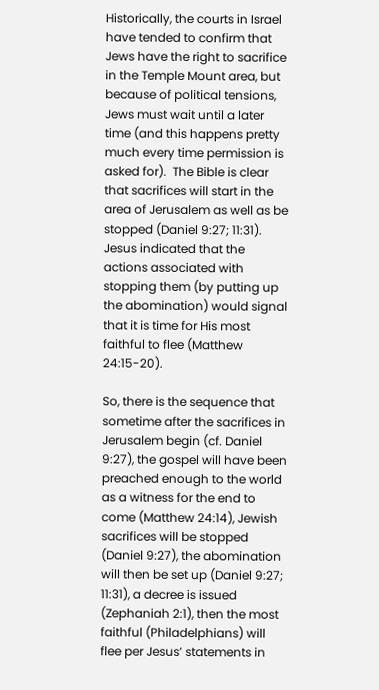Historically, the courts in Israel have tended to confirm that Jews have the right to sacrifice in the Temple Mount area, but because of political tensions, Jews must wait until a later time (and this happens pretty much every time permission is asked for).  The Bible is clear that sacrifices will start in the area of Jerusalem as well as be stopped (Daniel 9:27; 11:31). Jesus indicated that the actions associated with stopping them (by putting up the abomination) would signal that it is time for His most faithful to flee (Matthew 24:15-20).

So, there is the sequence that sometime after the sacrifices in Jerusalem begin (cf. Daniel 9:27), the gospel will have been preached enough to the world as a witness for the end to come (Matthew 24:14), Jewish sacrifices will be stopped (Daniel 9:27), the abomination will then be set up (Daniel 9:27; 11:31), a decree is issued (Zephaniah 2:1), then the most faithful (Philadelphians) will flee per Jesus’ statements in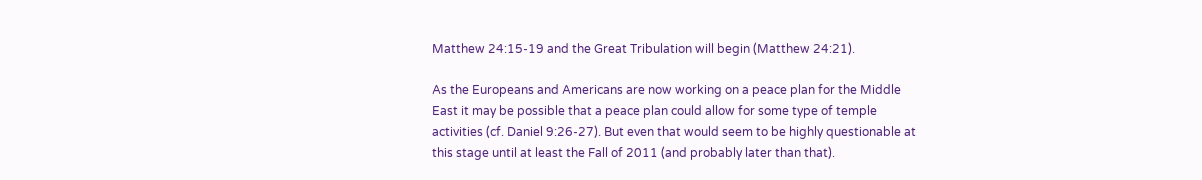Matthew 24:15-19 and the Great Tribulation will begin (Matthew 24:21).

As the Europeans and Americans are now working on a peace plan for the Middle East it may be possible that a peace plan could allow for some type of temple activities (cf. Daniel 9:26-27). But even that would seem to be highly questionable at this stage until at least the Fall of 2011 (and probably later than that).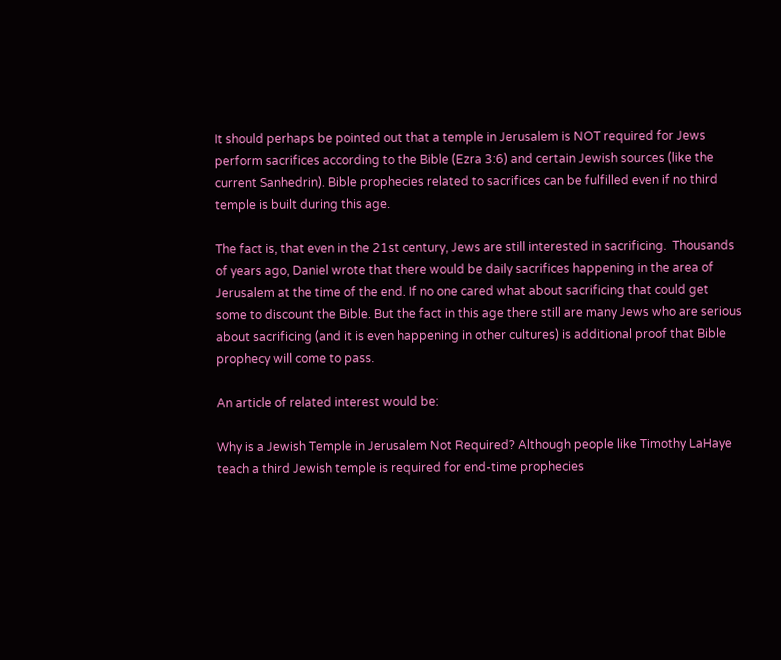It should perhaps be pointed out that a temple in Jerusalem is NOT required for Jews perform sacrifices according to the Bible (Ezra 3:6) and certain Jewish sources (like the current Sanhedrin). Bible prophecies related to sacrifices can be fulfilled even if no third temple is built during this age.

The fact is, that even in the 21st century, Jews are still interested in sacrificing.  Thousands of years ago, Daniel wrote that there would be daily sacrifices happening in the area of Jerusalem at the time of the end. If no one cared what about sacrificing that could get some to discount the Bible. But the fact in this age there still are many Jews who are serious about sacrificing (and it is even happening in other cultures) is additional proof that Bible prophecy will come to pass.

An article of related interest would be:

Why is a Jewish Temple in Jerusalem Not Required? Although people like Timothy LaHaye teach a third Jewish temple is required for end-time prophecies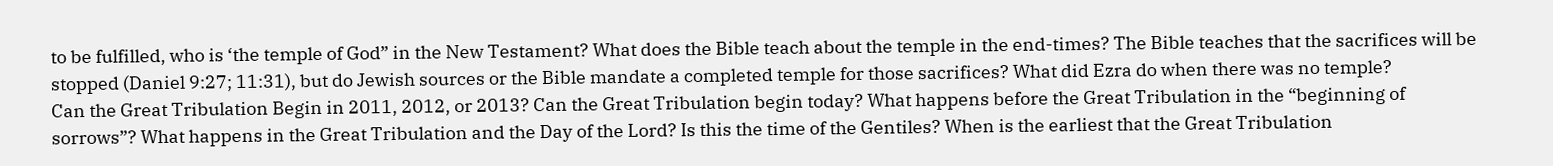to be fulfilled, who is ‘the temple of God” in the New Testament? What does the Bible teach about the temple in the end-times? The Bible teaches that the sacrifices will be stopped (Daniel 9:27; 11:31), but do Jewish sources or the Bible mandate a completed temple for those sacrifices? What did Ezra do when there was no temple?
Can the Great Tribulation Begin in 2011, 2012, or 2013? Can the Great Tribulation begin today? What happens before the Great Tribulation in the “beginning of sorrows”? What happens in the Great Tribulation and the Day of the Lord? Is this the time of the Gentiles? When is the earliest that the Great Tribulation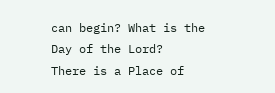can begin? What is the Day of the Lord?
There is a Place of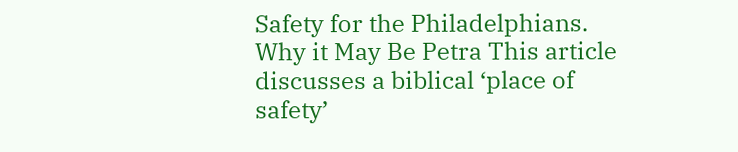Safety for the Philadelphians. Why it May Be Petra This article discusses a biblical ‘place of safety’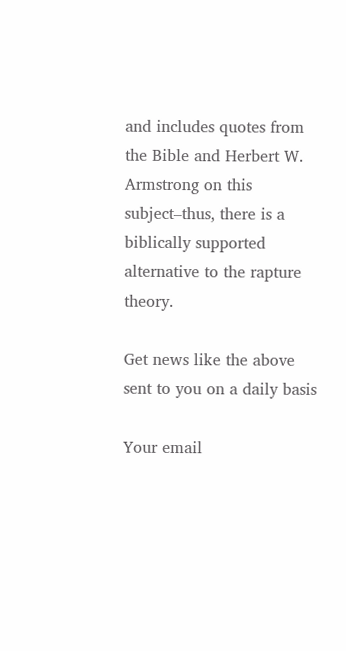and includes quotes from the Bible and Herbert W. Armstrong on this subject–thus, there is a biblically supported alternative to the rapture theory.

Get news like the above sent to you on a daily basis

Your email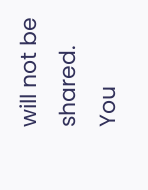will not be shared. You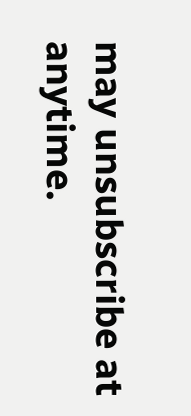may unsubscribe at anytime.